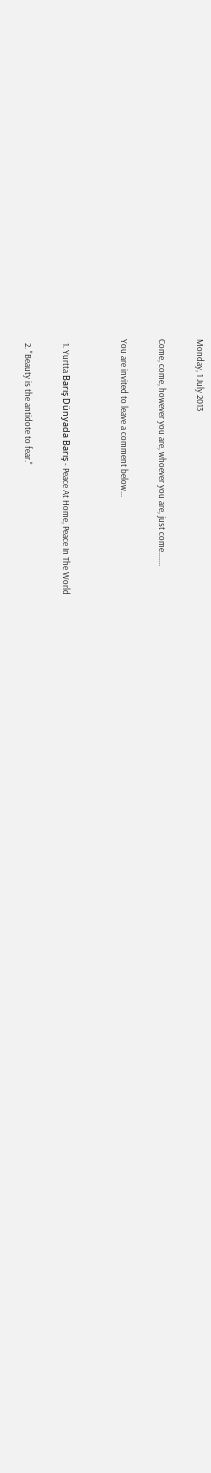Monday, 1 July 2013

Come, come, however you are, whoever you are, just come.......

You are invited to leave a comment below...


  1. Yurtta Barış Dünyada Barış - Peace At Home, Peace In The World

  2. "Beauty is the antidote to fear."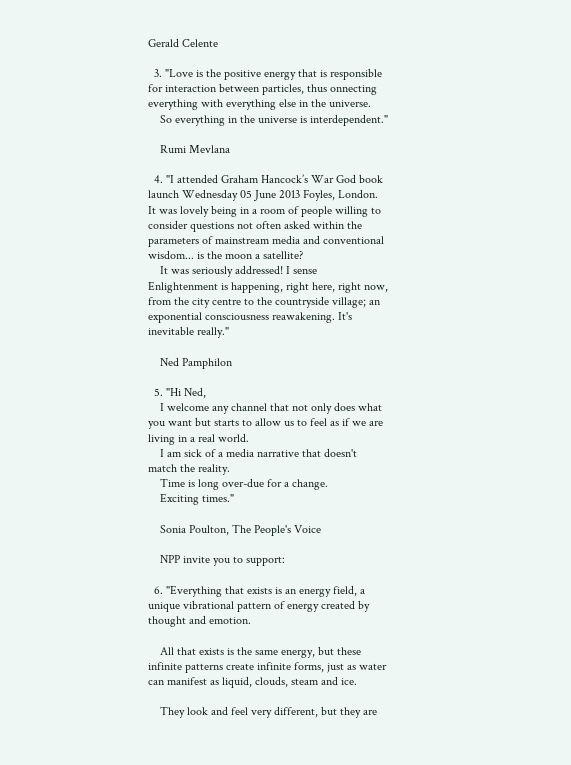Gerald Celente

  3. "Love is the positive energy that is responsible for interaction between particles, thus onnecting everything with everything else in the universe.
    So everything in the universe is interdependent."

    Rumi Mevlana

  4. "I attended Graham Hancock’s War God book launch Wednesday 05 June 2013 Foyles, London. It was lovely being in a room of people willing to consider questions not often asked within the parameters of mainstream media and conventional wisdom... is the moon a satellite?
    It was seriously addressed! I sense Enlightenment is happening, right here, right now, from the city centre to the countryside village; an exponential consciousness reawakening. It's inevitable really."

    Ned Pamphilon

  5. "Hi Ned,
    I welcome any channel that not only does what you want but starts to allow us to feel as if we are living in a real world.
    I am sick of a media narrative that doesn't match the reality.
    Time is long over-due for a change.
    Exciting times."

    Sonia Poulton, The People's Voice

    NPP invite you to support:

  6. "Everything that exists is an energy field, a unique vibrational pattern of energy created by thought and emotion.

    All that exists is the same energy, but these infinite patterns create infinite forms, just as water can manifest as liquid, clouds, steam and ice.

    They look and feel very different, but they are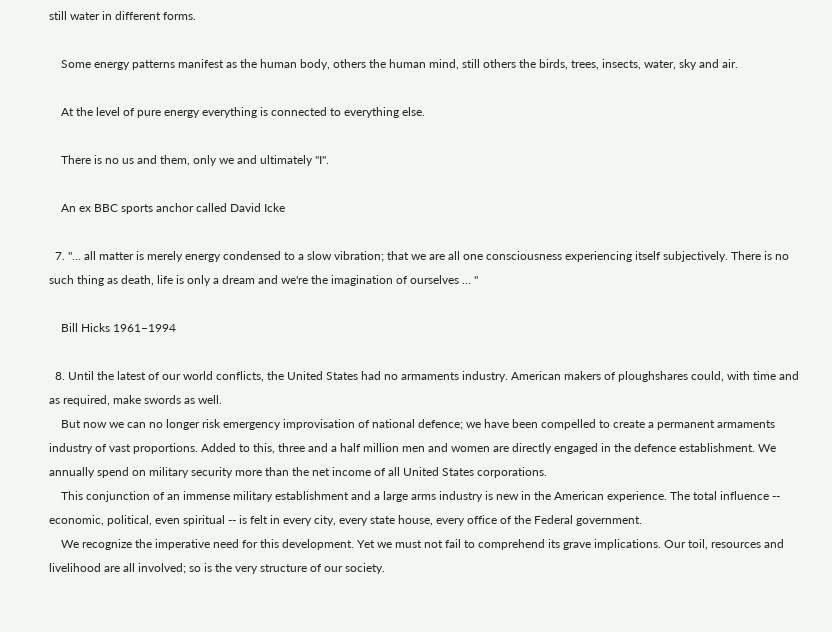still water in different forms.

    Some energy patterns manifest as the human body, others the human mind, still others the birds, trees, insects, water, sky and air.

    At the level of pure energy everything is connected to everything else.

    There is no us and them, only we and ultimately "I".

    An ex BBC sports anchor called David Icke

  7. "... all matter is merely energy condensed to a slow vibration; that we are all one consciousness experiencing itself subjectively. There is no such thing as death, life is only a dream and we're the imagination of ourselves … "

    Bill Hicks 1961–1994

  8. Until the latest of our world conflicts, the United States had no armaments industry. American makers of ploughshares could, with time and as required, make swords as well.
    But now we can no longer risk emergency improvisation of national defence; we have been compelled to create a permanent armaments industry of vast proportions. Added to this, three and a half million men and women are directly engaged in the defence establishment. We annually spend on military security more than the net income of all United States corporations.
    This conjunction of an immense military establishment and a large arms industry is new in the American experience. The total influence -- economic, political, even spiritual -- is felt in every city, every state house, every office of the Federal government.
    We recognize the imperative need for this development. Yet we must not fail to comprehend its grave implications. Our toil, resources and livelihood are all involved; so is the very structure of our society.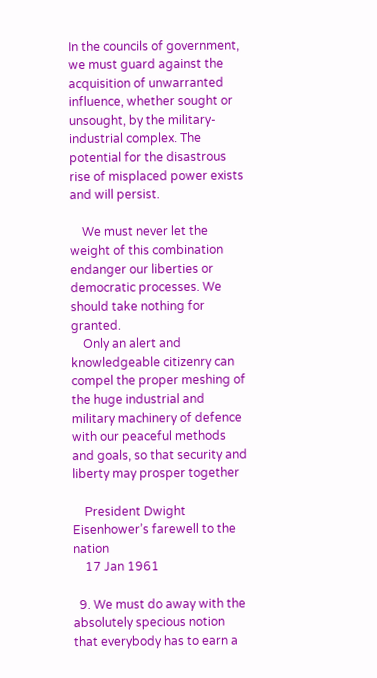In the councils of government, we must guard against the acquisition of unwarranted influence, whether sought or unsought, by the military-industrial complex. The potential for the disastrous rise of misplaced power exists and will persist.

    We must never let the weight of this combination endanger our liberties or democratic processes. We should take nothing for granted.
    Only an alert and knowledgeable citizenry can compel the proper meshing of the huge industrial and military machinery of defence with our peaceful methods and goals, so that security and liberty may prosper together

    President Dwight Eisenhower’s farewell to the nation
    17 Jan 1961

  9. We must do away with the absolutely specious notion that everybody has to earn a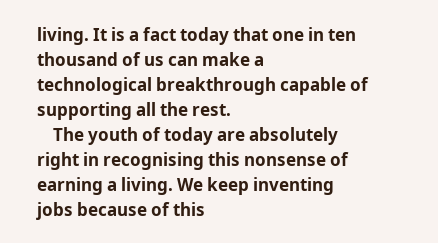living. It is a fact today that one in ten thousand of us can make a technological breakthrough capable of supporting all the rest.
    The youth of today are absolutely right in recognising this nonsense of earning a living. We keep inventing jobs because of this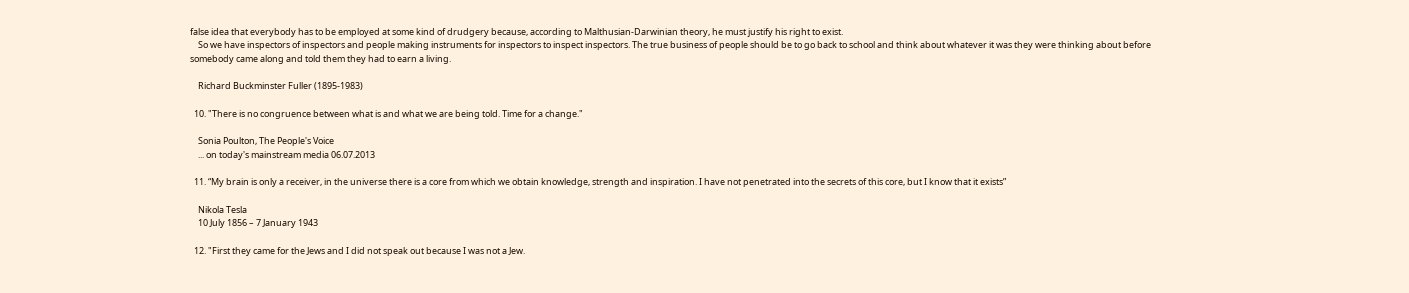false idea that everybody has to be employed at some kind of drudgery because, according to Malthusian-Darwinian theory, he must justify his right to exist.
    So we have inspectors of inspectors and people making instruments for inspectors to inspect inspectors. The true business of people should be to go back to school and think about whatever it was they were thinking about before somebody came along and told them they had to earn a living.

    Richard Buckminster Fuller (1895-1983)

  10. "There is no congruence between what is and what we are being told. Time for a change."

    Sonia Poulton, The People's Voice
    ... on today's mainstream media 06.07.2013

  11. “My brain is only a receiver, in the universe there is a core from which we obtain knowledge, strength and inspiration. I have not penetrated into the secrets of this core, but I know that it exists”

    Nikola Tesla
    10 July 1856 – 7 January 1943

  12. "First they came for the Jews and I did not speak out because I was not a Jew.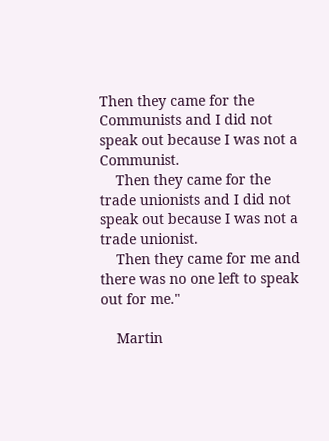Then they came for the Communists and I did not speak out because I was not a Communist.
    Then they came for the trade unionists and I did not speak out because I was not a trade unionist.
    Then they came for me and there was no one left to speak out for me."

    Martin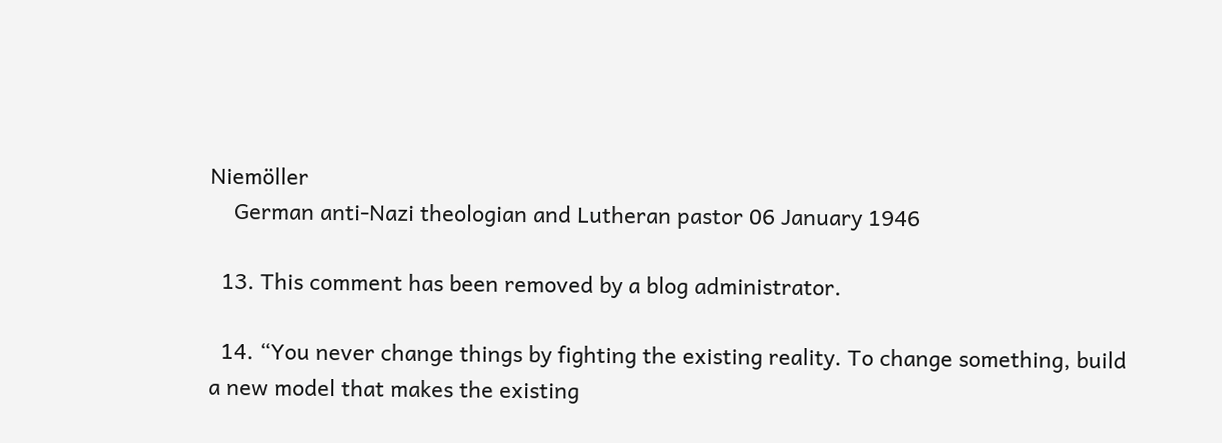Niemöller
    German anti-Nazi theologian and Lutheran pastor 06 January 1946

  13. This comment has been removed by a blog administrator.

  14. “You never change things by fighting the existing reality. To change something, build a new model that makes the existing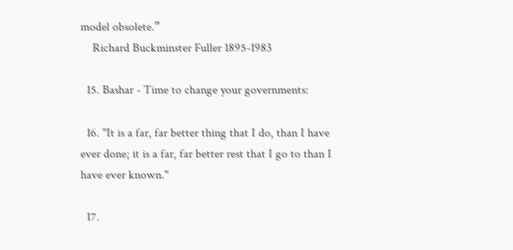model obsolete.”
    Richard Buckminster Fuller 1895-1983

  15. Bashar - Time to change your governments:

  16. "It is a far, far better thing that I do, than I have ever done; it is a far, far better rest that I go to than I have ever known."

  17.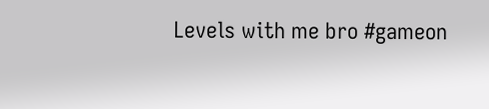Levels with me bro #gameon